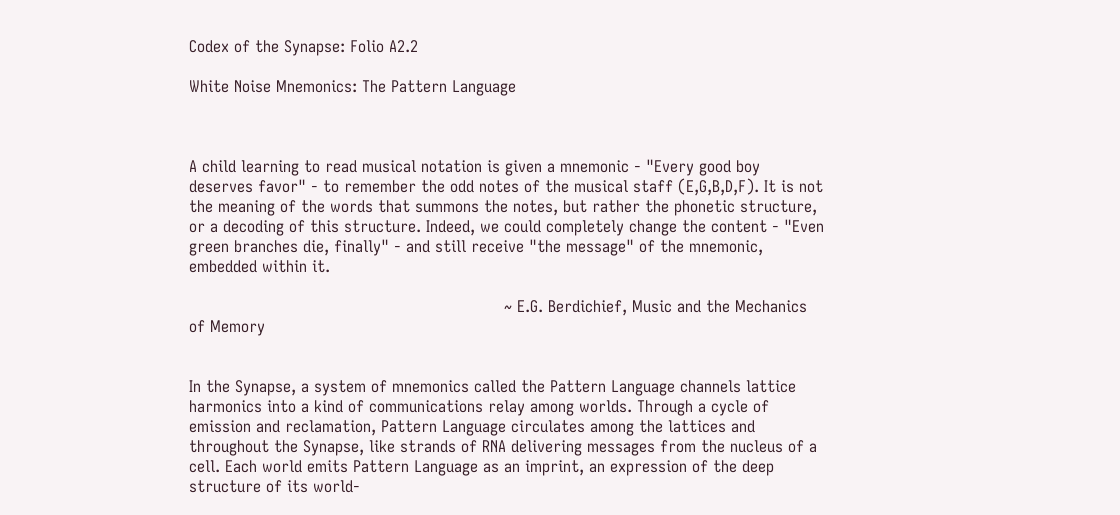Codex of the Synapse: Folio A2.2

White Noise Mnemonics: The Pattern Language



A child learning to read musical notation is given a mnemonic - "Every good boy deserves favor" - to remember the odd notes of the musical staff (E,G,B,D,F). It is not the meaning of the words that summons the notes, but rather the phonetic structure, or a decoding of this structure. Indeed, we could completely change the content - "Even green branches die, finally" - and still receive "the message" of the mnemonic, embedded within it.

                                                               ~ E.G. Berdichief, Music and the Mechanics of Memory


In the Synapse, a system of mnemonics called the Pattern Language channels lattice harmonics into a kind of communications relay among worlds. Through a cycle of emission and reclamation, Pattern Language circulates among the lattices and throughout the Synapse, like strands of RNA delivering messages from the nucleus of a cell. Each world emits Pattern Language as an imprint, an expression of the deep structure of its world-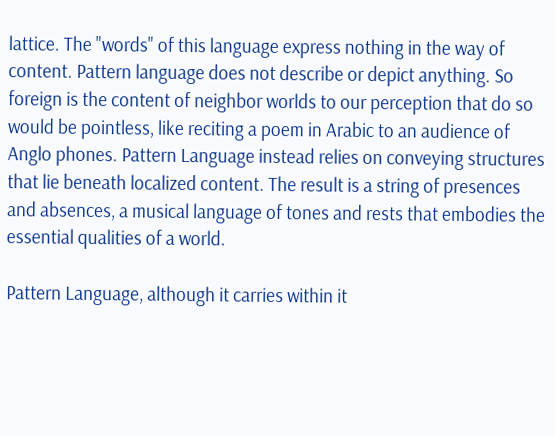lattice. The "words" of this language express nothing in the way of content. Pattern language does not describe or depict anything. So foreign is the content of neighbor worlds to our perception that do so would be pointless, like reciting a poem in Arabic to an audience of Anglo phones. Pattern Language instead relies on conveying structures that lie beneath localized content. The result is a string of presences and absences, a musical language of tones and rests that embodies the essential qualities of a world.

Pattern Language, although it carries within it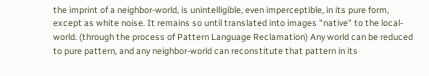the imprint of a neighbor-world, is unintelligible, even imperceptible, in its pure form, except as white noise. It remains so until translated into images "native" to the local-world. (through the process of Pattern Language Reclamation) Any world can be reduced to pure pattern, and any neighbor-world can reconstitute that pattern in its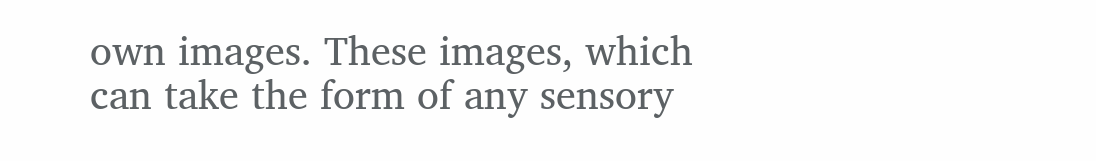own images. These images, which can take the form of any sensory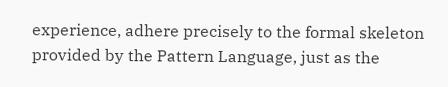experience, adhere precisely to the formal skeleton provided by the Pattern Language, just as the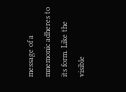message of a mnemonic adheres to its form. Like the visible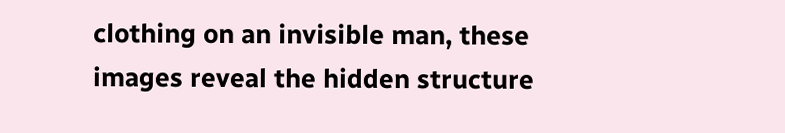clothing on an invisible man, these images reveal the hidden structure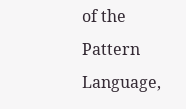of the Pattern Language,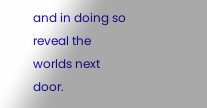and in doing so reveal the worlds next door.